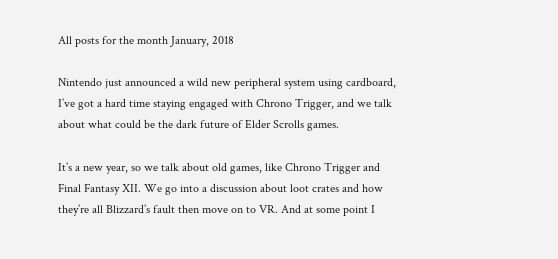All posts for the month January, 2018

Nintendo just announced a wild new peripheral system using cardboard, I’ve got a hard time staying engaged with Chrono Trigger, and we talk about what could be the dark future of Elder Scrolls games.

It’s a new year, so we talk about old games, like Chrono Trigger and Final Fantasy XII. We go into a discussion about loot crates and how they’re all Blizzard’s fault then move on to VR. And at some point I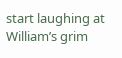start laughing at William’s grim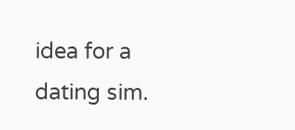idea for a dating sim.